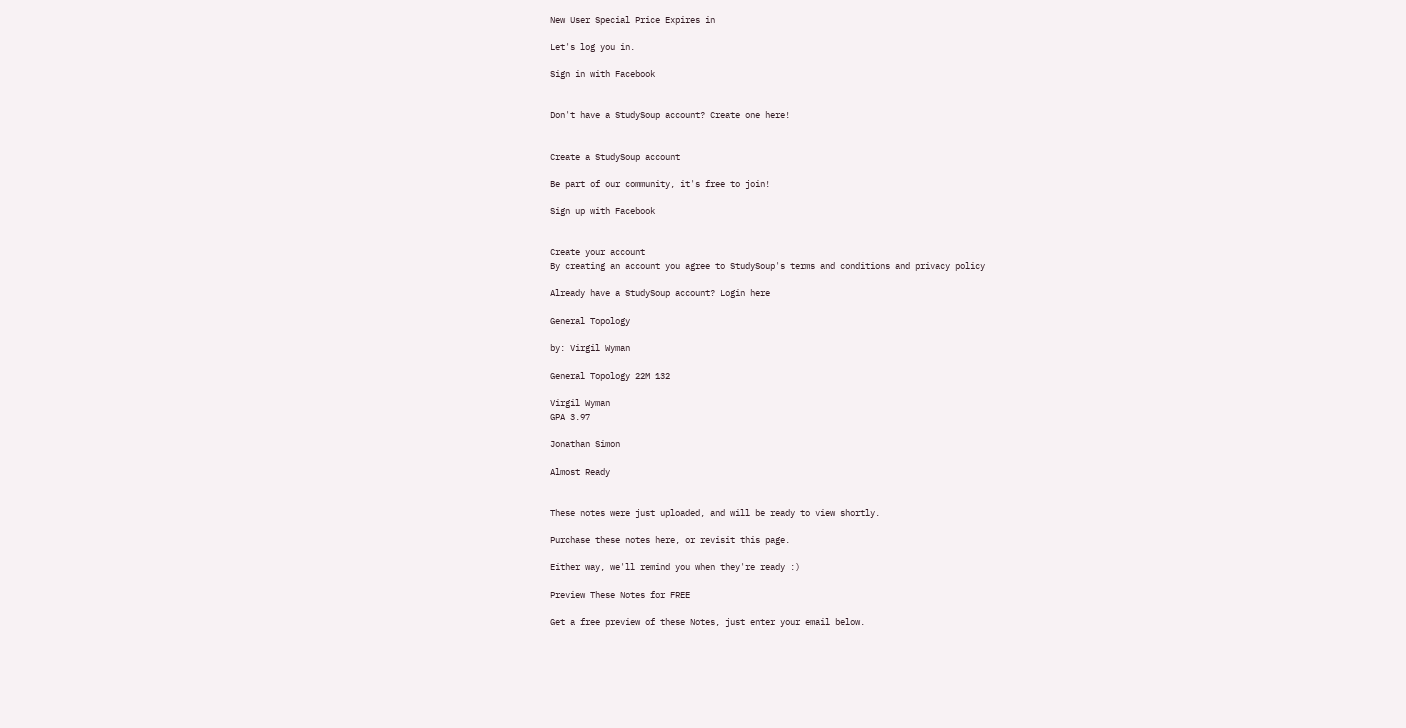New User Special Price Expires in

Let's log you in.

Sign in with Facebook


Don't have a StudySoup account? Create one here!


Create a StudySoup account

Be part of our community, it's free to join!

Sign up with Facebook


Create your account
By creating an account you agree to StudySoup's terms and conditions and privacy policy

Already have a StudySoup account? Login here

General Topology

by: Virgil Wyman

General Topology 22M 132

Virgil Wyman
GPA 3.97

Jonathan Simon

Almost Ready


These notes were just uploaded, and will be ready to view shortly.

Purchase these notes here, or revisit this page.

Either way, we'll remind you when they're ready :)

Preview These Notes for FREE

Get a free preview of these Notes, just enter your email below.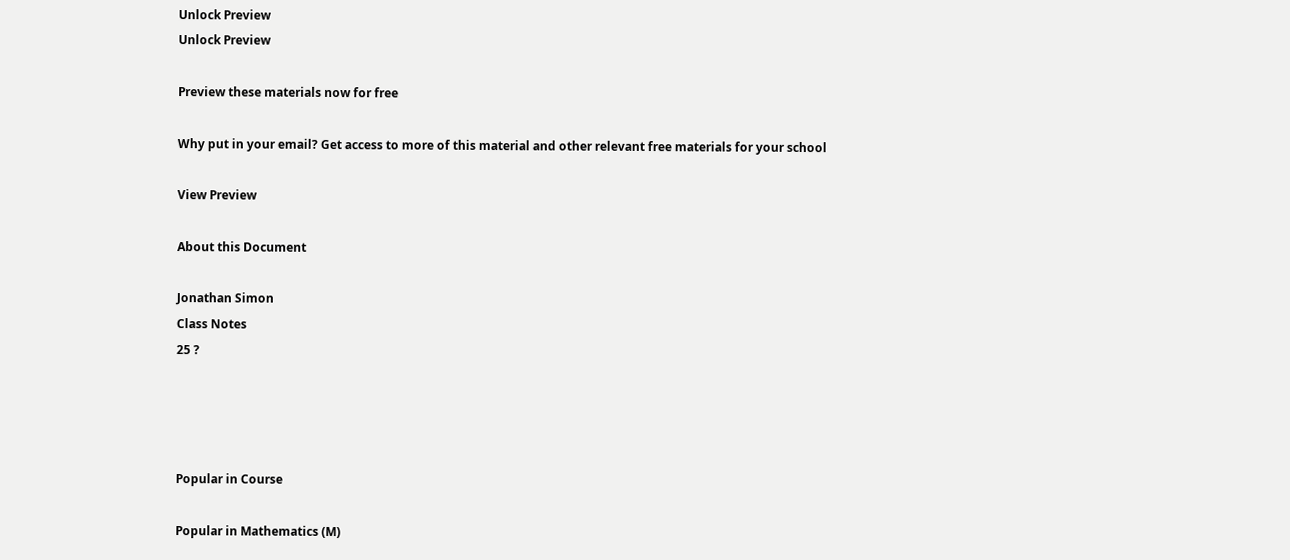Unlock Preview
Unlock Preview

Preview these materials now for free

Why put in your email? Get access to more of this material and other relevant free materials for your school

View Preview

About this Document

Jonathan Simon
Class Notes
25 ?




Popular in Course

Popular in Mathematics (M)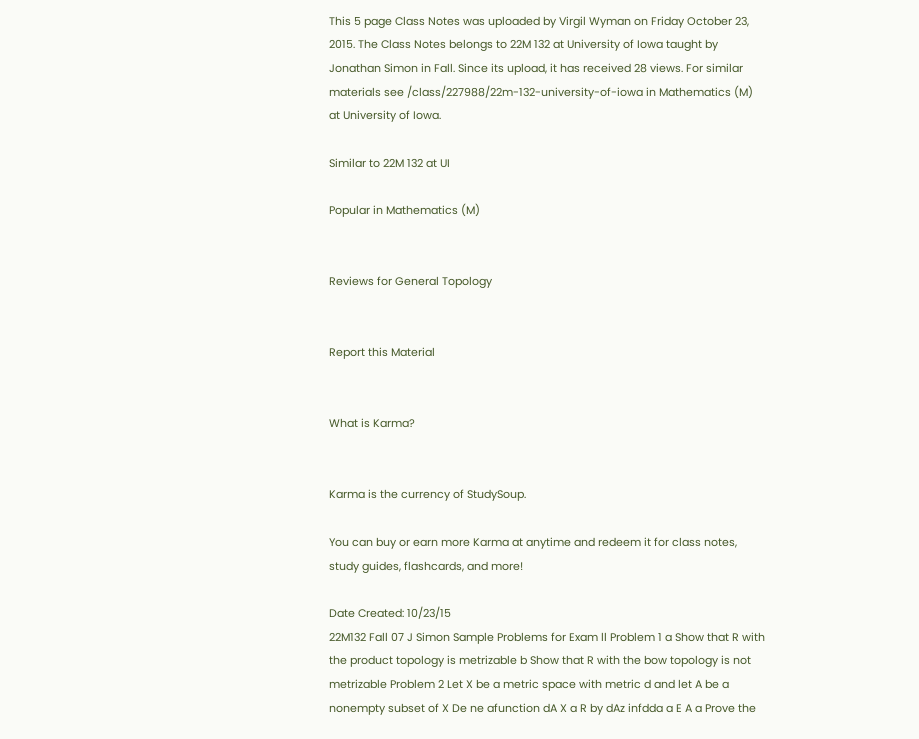This 5 page Class Notes was uploaded by Virgil Wyman on Friday October 23, 2015. The Class Notes belongs to 22M 132 at University of Iowa taught by Jonathan Simon in Fall. Since its upload, it has received 28 views. For similar materials see /class/227988/22m-132-university-of-iowa in Mathematics (M) at University of Iowa.

Similar to 22M 132 at UI

Popular in Mathematics (M)


Reviews for General Topology


Report this Material


What is Karma?


Karma is the currency of StudySoup.

You can buy or earn more Karma at anytime and redeem it for class notes, study guides, flashcards, and more!

Date Created: 10/23/15
22M132 Fall 07 J Simon Sample Problems for Exam ll Problem 1 a Show that R with the product topology is metrizable b Show that R with the bow topology is not metrizable Problem 2 Let X be a metric space with metric d and let A be a nonempty subset of X De ne afunction dA X a R by dAz infdda a E A a Prove the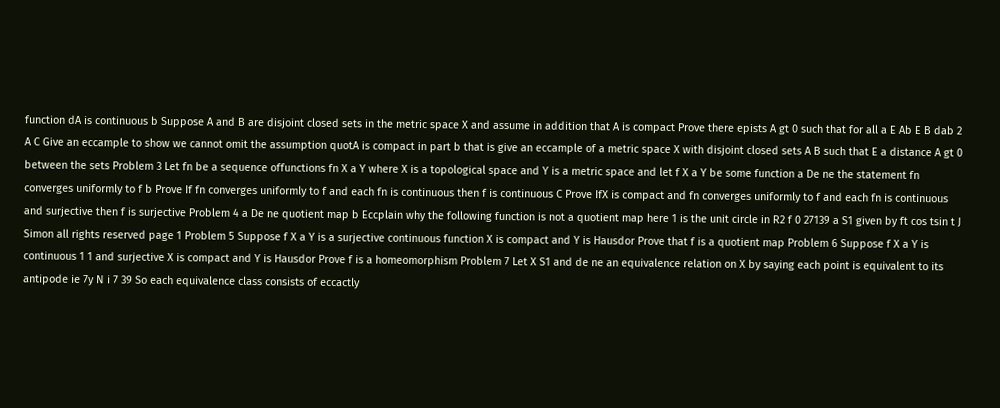function dA is continuous b Suppose A and B are disjoint closed sets in the metric space X and assume in addition that A is compact Prove there epists A gt 0 such that for all a E Ab E B dab 2 A C Give an eccample to show we cannot omit the assumption quotA is compact in part b that is give an eccample of a metric space X with disjoint closed sets A B such that E a distance A gt 0 between the sets Problem 3 Let fn be a sequence offunctions fn X a Y where X is a topological space and Y is a metric space and let f X a Y be some function a De ne the statement fn converges uniformly to f b Prove If fn converges uniformly to f and each fn is continuous then f is continuous C Prove IfX is compact and fn converges uniformly to f and each fn is continuous and surjective then f is surjective Problem 4 a De ne quotient map b Eccplain why the following function is not a quotient map here 1 is the unit circle in R2 f 0 27139 a S1 given by ft cos tsin t J Simon all rights reserved page 1 Problem 5 Suppose f X a Y is a surjective continuous function X is compact and Y is Hausdor Prove that f is a quotient map Problem 6 Suppose f X a Y is continuous 1 1 and surjective X is compact and Y is Hausdor Prove f is a homeomorphism Problem 7 Let X S1 and de ne an equivalence relation on X by saying each point is equivalent to its antipode ie 7y N i 7 39 So each equivalence class consists of eccactly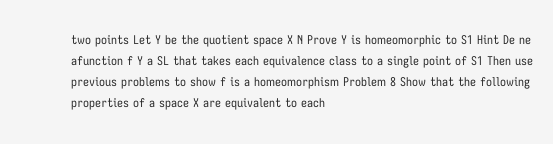two points Let Y be the quotient space X N Prove Y is homeomorphic to S1 Hint De ne afunction f Y a SL that takes each equivalence class to a single point of S1 Then use previous problems to show f is a homeomorphism Problem 8 Show that the following properties of a space X are equivalent to each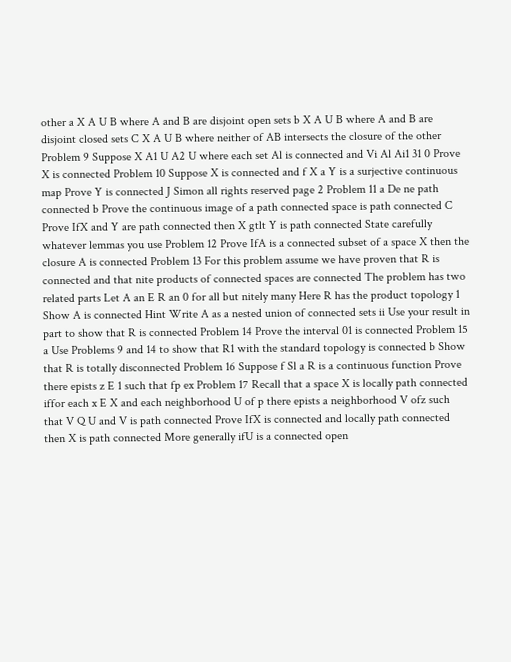other a X A U B where A and B are disjoint open sets b X A U B where A and B are disjoint closed sets C X A U B where neither of AB intersects the closure of the other Problem 9 Suppose X A1 U A2 U where each set Al is connected and Vi Al Ai1 31 0 Prove X is connected Problem 10 Suppose X is connected and f X a Y is a surjective continuous map Prove Y is connected J Simon all rights reserved page 2 Problem 11 a De ne path connected b Prove the continuous image of a path connected space is path connected C Prove IfX and Y are path connected then X gtlt Y is path connected State carefully whatever lemmas you use Problem 12 Prove IfA is a connected subset of a space X then the closure A is connected Problem 13 For this problem assume we have proven that R is connected and that nite products of connected spaces are connected The problem has two related parts Let A an E R an 0 for all but nitely many Here R has the product topology 1 Show A is connected Hint Write A as a nested union of connected sets ii Use your result in part to show that R is connected Problem 14 Prove the interval 01 is connected Problem 15 a Use Problems 9 and 14 to show that R1 with the standard topology is connected b Show that R is totally disconnected Problem 16 Suppose f Sl a R is a continuous function Prove there epists z E 1 such that fp ex Problem 17 Recall that a space X is locally path connected iffor each x E X and each neighborhood U of p there epists a neighborhood V ofz such that V Q U and V is path connected Prove IfX is connected and locally path connected then X is path connected More generally ifU is a connected open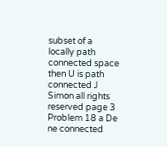subset of a locally path connected space then U is path connected J Simon all rights reserved page 3 Problem 18 a De ne connected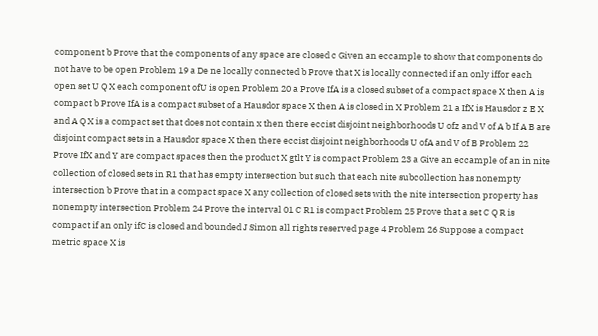component b Prove that the components of any space are closed c Given an eccample to show that components do not have to be open Problem 19 a De ne locally connected b Prove that X is locally connected if an only iffor each open set U Q X each component ofU is open Problem 20 a Prove IfA is a closed subset of a compact space X then A is compact b Prove IfA is a compact subset of a Hausdor space X then A is closed in X Problem 21 a IfX is Hausdor z E X and A Q X is a compact set that does not contain x then there eccist disjoint neighborhoods U ofz and V of A b If A B are disjoint compact sets in a Hausdor space X then there eccist disjoint neighborhoods U ofA and V of B Problem 22 Prove IfX and Y are compact spaces then the product X gtlt Y is compact Problem 23 a Give an eccample of an in nite collection of closed sets in R1 that has empty intersection but such that each nite subcollection has nonempty intersection b Prove that in a compact space X any collection of closed sets with the nite intersection property has nonempty intersection Problem 24 Prove the interval 01 C R1 is compact Problem 25 Prove that a set C Q R is compact if an only ifC is closed and bounded J Simon all rights reserved page 4 Problem 26 Suppose a compact metric space X is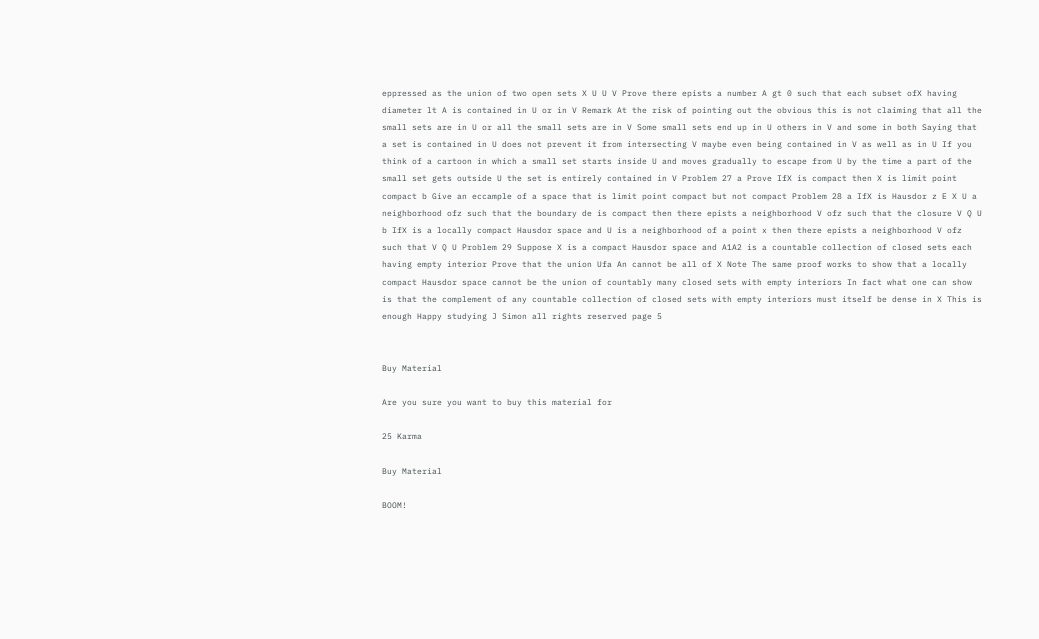eppressed as the union of two open sets X U U V Prove there epists a number A gt 0 such that each subset ofX having diameter lt A is contained in U or in V Remark At the risk of pointing out the obvious this is not claiming that all the small sets are in U or all the small sets are in V Some small sets end up in U others in V and some in both Saying that a set is contained in U does not prevent it from intersecting V maybe even being contained in V as well as in U If you think of a cartoon in which a small set starts inside U and moves gradually to escape from U by the time a part of the small set gets outside U the set is entirely contained in V Problem 27 a Prove IfX is compact then X is limit point compact b Give an eccample of a space that is limit point compact but not compact Problem 28 a IfX is Hausdor z E X U a neighborhood ofz such that the boundary de is compact then there epists a neighborhood V ofz such that the closure V Q U b IfX is a locally compact Hausdor space and U is a neighborhood of a point x then there epists a neighborhood V ofz such that V Q U Problem 29 Suppose X is a compact Hausdor space and A1A2 is a countable collection of closed sets each having empty interior Prove that the union Ufa An cannot be all of X Note The same proof works to show that a locally compact Hausdor space cannot be the union of countably many closed sets with empty interiors In fact what one can show is that the complement of any countable collection of closed sets with empty interiors must itself be dense in X This is enough Happy studying J Simon all rights reserved page 5


Buy Material

Are you sure you want to buy this material for

25 Karma

Buy Material

BOOM!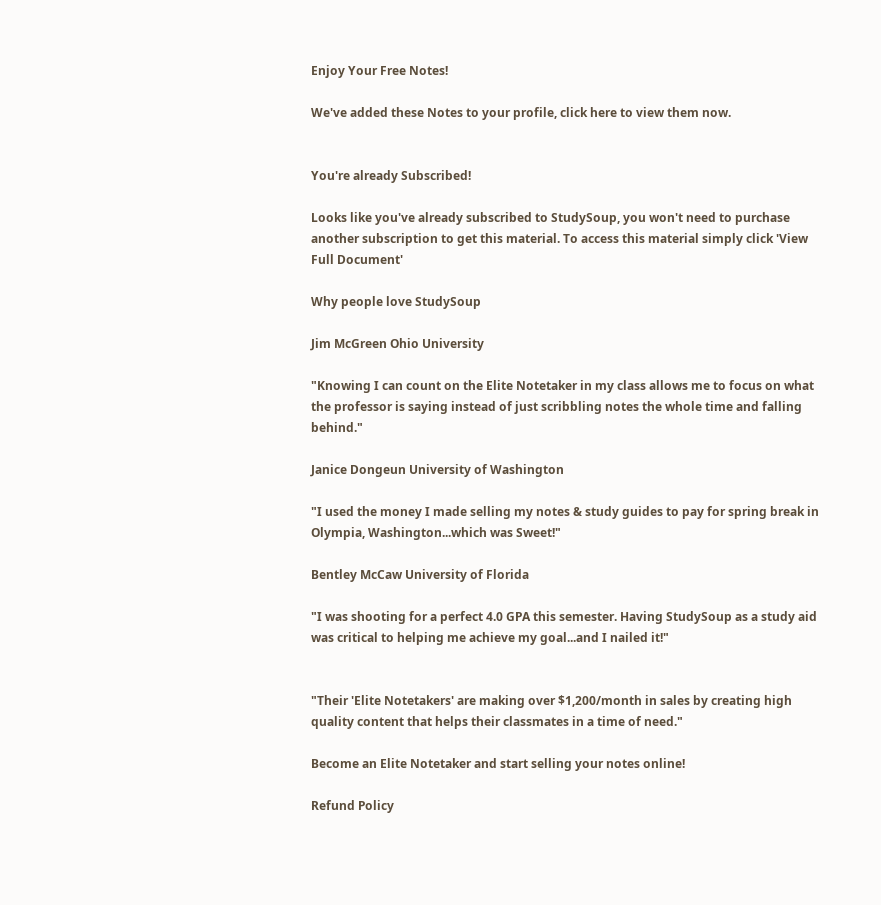Enjoy Your Free Notes!

We've added these Notes to your profile, click here to view them now.


You're already Subscribed!

Looks like you've already subscribed to StudySoup, you won't need to purchase another subscription to get this material. To access this material simply click 'View Full Document'

Why people love StudySoup

Jim McGreen Ohio University

"Knowing I can count on the Elite Notetaker in my class allows me to focus on what the professor is saying instead of just scribbling notes the whole time and falling behind."

Janice Dongeun University of Washington

"I used the money I made selling my notes & study guides to pay for spring break in Olympia, Washington...which was Sweet!"

Bentley McCaw University of Florida

"I was shooting for a perfect 4.0 GPA this semester. Having StudySoup as a study aid was critical to helping me achieve my goal...and I nailed it!"


"Their 'Elite Notetakers' are making over $1,200/month in sales by creating high quality content that helps their classmates in a time of need."

Become an Elite Notetaker and start selling your notes online!

Refund Policy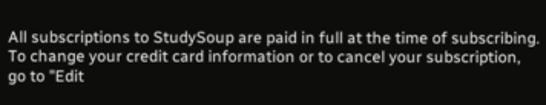All subscriptions to StudySoup are paid in full at the time of subscribing. To change your credit card information or to cancel your subscription, go to "Edit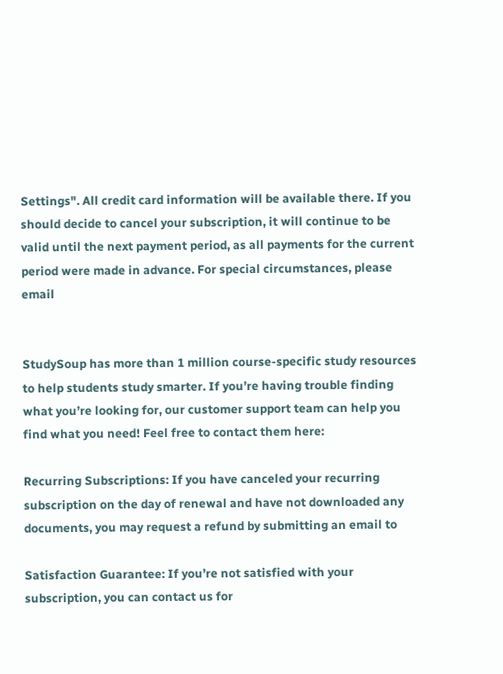Settings". All credit card information will be available there. If you should decide to cancel your subscription, it will continue to be valid until the next payment period, as all payments for the current period were made in advance. For special circumstances, please email


StudySoup has more than 1 million course-specific study resources to help students study smarter. If you’re having trouble finding what you’re looking for, our customer support team can help you find what you need! Feel free to contact them here:

Recurring Subscriptions: If you have canceled your recurring subscription on the day of renewal and have not downloaded any documents, you may request a refund by submitting an email to

Satisfaction Guarantee: If you’re not satisfied with your subscription, you can contact us for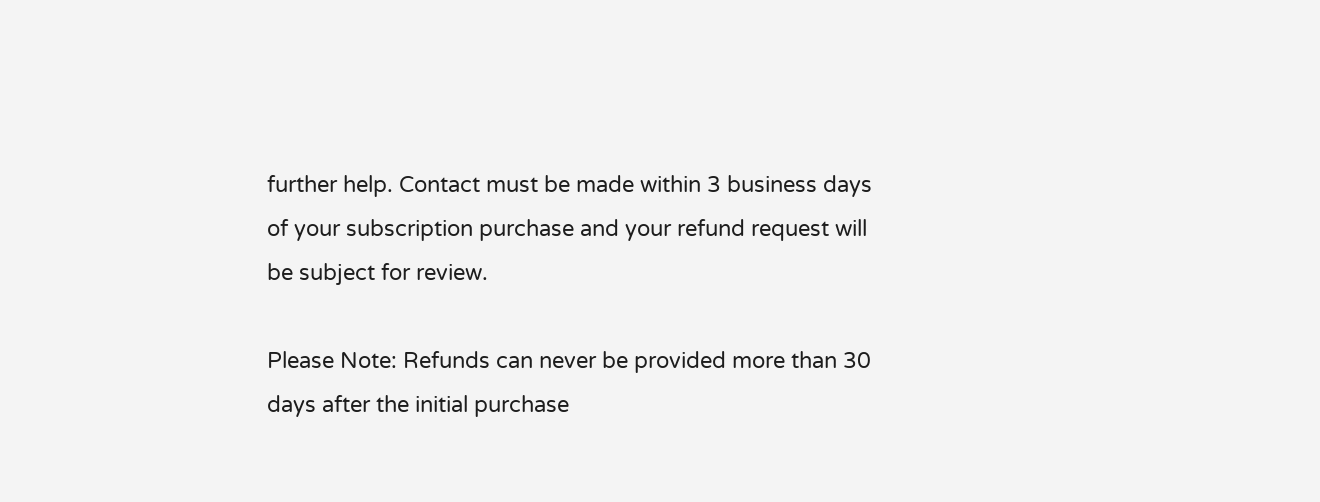further help. Contact must be made within 3 business days of your subscription purchase and your refund request will be subject for review.

Please Note: Refunds can never be provided more than 30 days after the initial purchase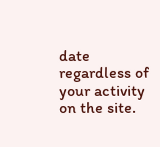date regardless of your activity on the site.